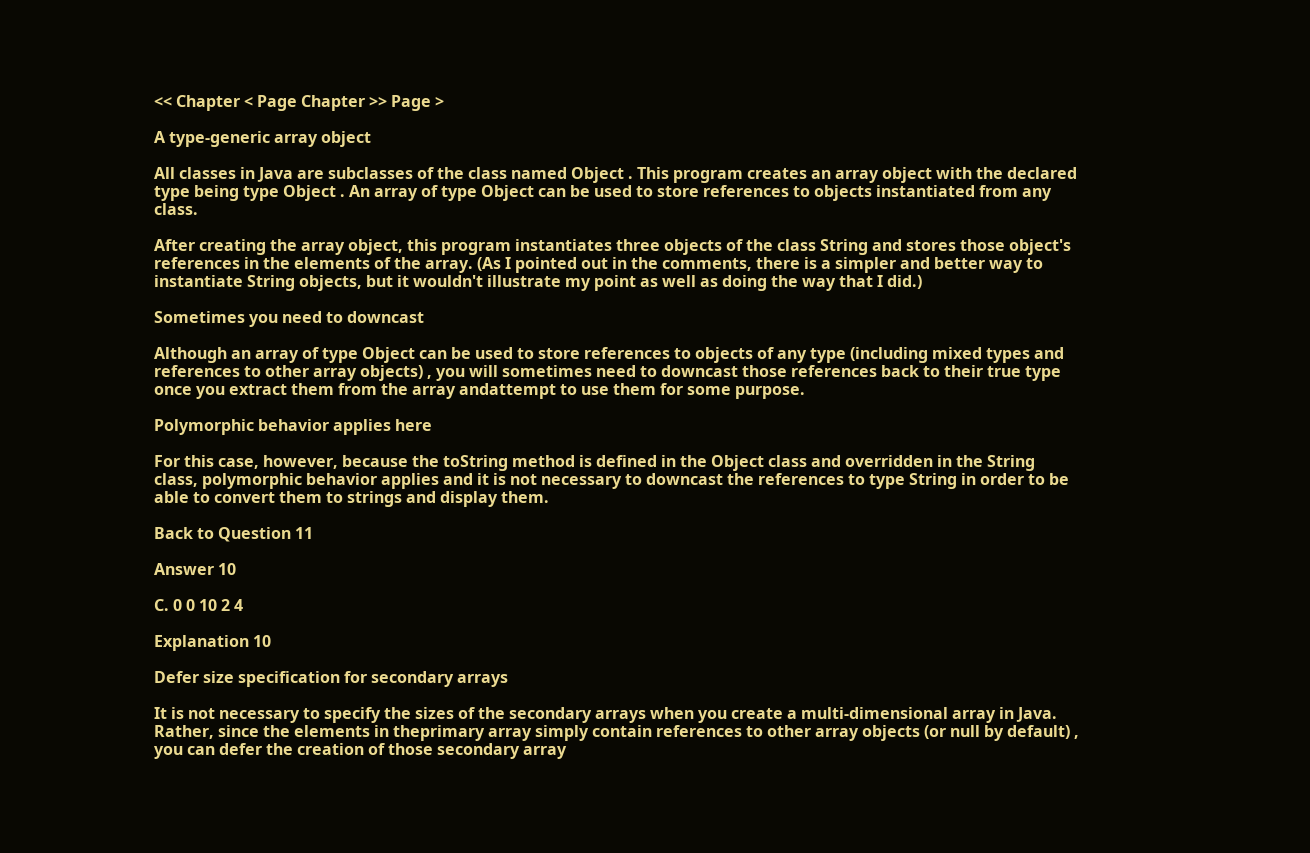<< Chapter < Page Chapter >> Page >

A type-generic array object

All classes in Java are subclasses of the class named Object . This program creates an array object with the declared type being type Object . An array of type Object can be used to store references to objects instantiated from any class.

After creating the array object, this program instantiates three objects of the class String and stores those object's references in the elements of the array. (As I pointed out in the comments, there is a simpler and better way to instantiate String objects, but it wouldn't illustrate my point as well as doing the way that I did.)

Sometimes you need to downcast

Although an array of type Object can be used to store references to objects of any type (including mixed types and references to other array objects) , you will sometimes need to downcast those references back to their true type once you extract them from the array andattempt to use them for some purpose.

Polymorphic behavior applies here

For this case, however, because the toString method is defined in the Object class and overridden in the String class, polymorphic behavior applies and it is not necessary to downcast the references to type String in order to be able to convert them to strings and display them.

Back to Question 11

Answer 10

C. 0 0 10 2 4

Explanation 10

Defer size specification for secondary arrays

It is not necessary to specify the sizes of the secondary arrays when you create a multi-dimensional array in Java. Rather, since the elements in theprimary array simply contain references to other array objects (or null by default) , you can defer the creation of those secondary array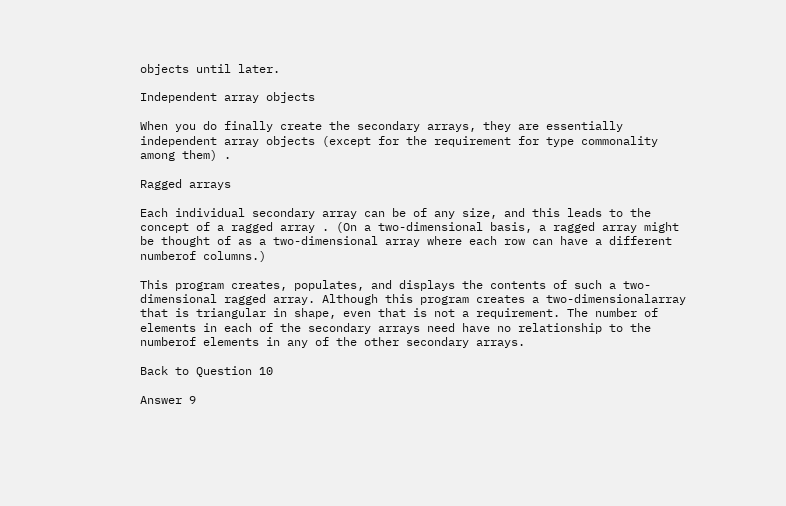objects until later.

Independent array objects

When you do finally create the secondary arrays, they are essentially independent array objects (except for the requirement for type commonality among them) .

Ragged arrays

Each individual secondary array can be of any size, and this leads to the concept of a ragged array . (On a two-dimensional basis, a ragged array might be thought of as a two-dimensional array where each row can have a different numberof columns.)

This program creates, populates, and displays the contents of such a two-dimensional ragged array. Although this program creates a two-dimensionalarray that is triangular in shape, even that is not a requirement. The number of elements in each of the secondary arrays need have no relationship to the numberof elements in any of the other secondary arrays.

Back to Question 10

Answer 9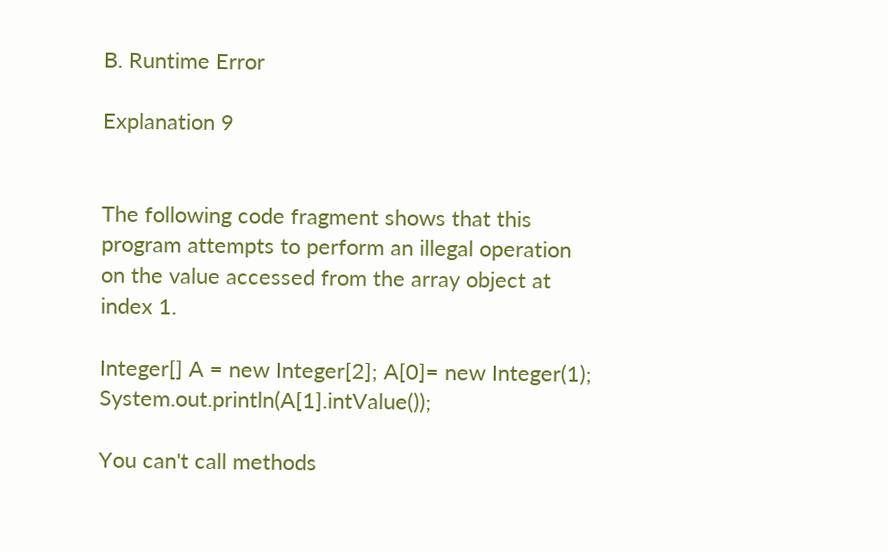B. Runtime Error

Explanation 9


The following code fragment shows that this program attempts to perform an illegal operation on the value accessed from the array object at index 1.

Integer[] A = new Integer[2]; A[0]= new Integer(1); System.out.println(A[1].intValue());

You can't call methods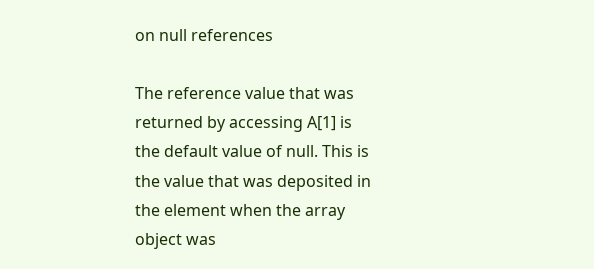on null references

The reference value that was returned by accessing A[1] is the default value of null. This is the value that was deposited in the element when the array object was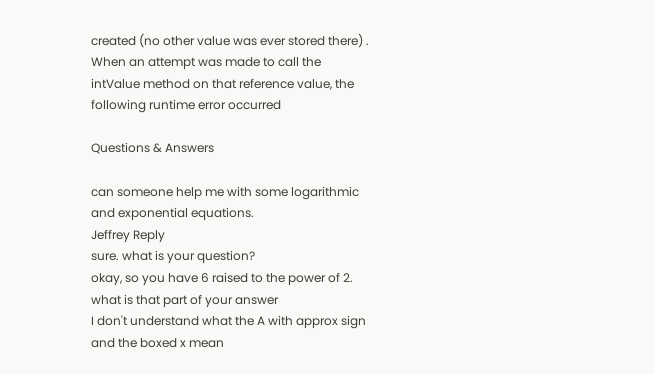created (no other value was ever stored there) . When an attempt was made to call the intValue method on that reference value, the following runtime error occurred

Questions & Answers

can someone help me with some logarithmic and exponential equations.
Jeffrey Reply
sure. what is your question?
okay, so you have 6 raised to the power of 2. what is that part of your answer
I don't understand what the A with approx sign and the boxed x mean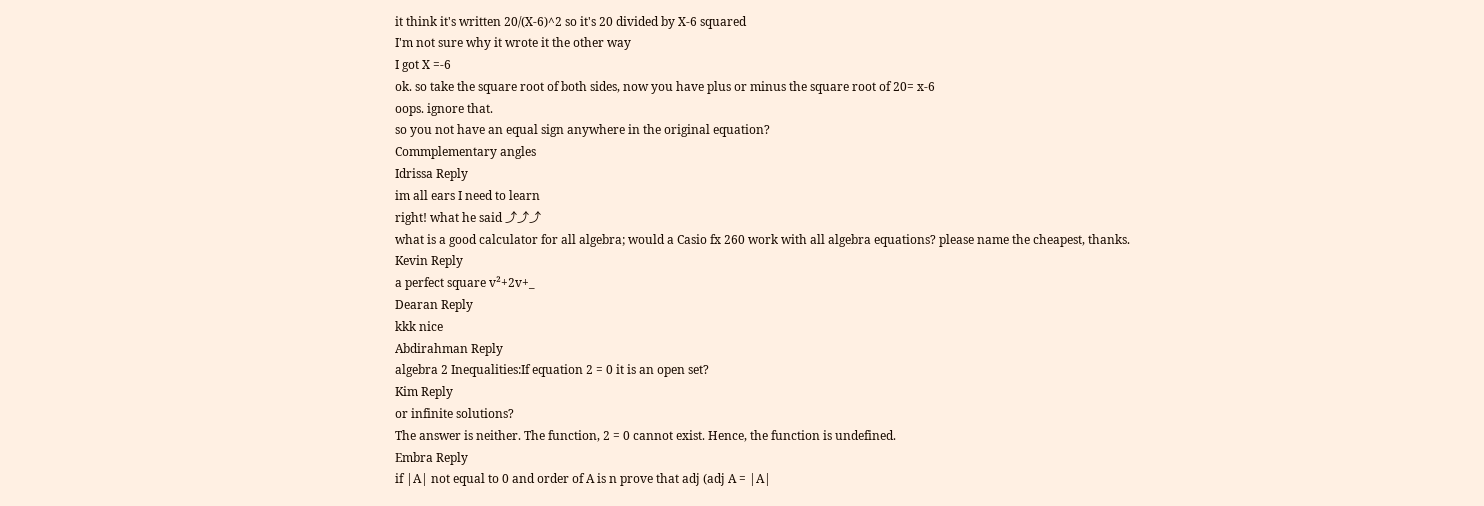it think it's written 20/(X-6)^2 so it's 20 divided by X-6 squared
I'm not sure why it wrote it the other way
I got X =-6
ok. so take the square root of both sides, now you have plus or minus the square root of 20= x-6
oops. ignore that.
so you not have an equal sign anywhere in the original equation?
Commplementary angles
Idrissa Reply
im all ears I need to learn
right! what he said ⤴⤴⤴
what is a good calculator for all algebra; would a Casio fx 260 work with all algebra equations? please name the cheapest, thanks.
Kevin Reply
a perfect square v²+2v+_
Dearan Reply
kkk nice
Abdirahman Reply
algebra 2 Inequalities:If equation 2 = 0 it is an open set?
Kim Reply
or infinite solutions?
The answer is neither. The function, 2 = 0 cannot exist. Hence, the function is undefined.
Embra Reply
if |A| not equal to 0 and order of A is n prove that adj (adj A = |A|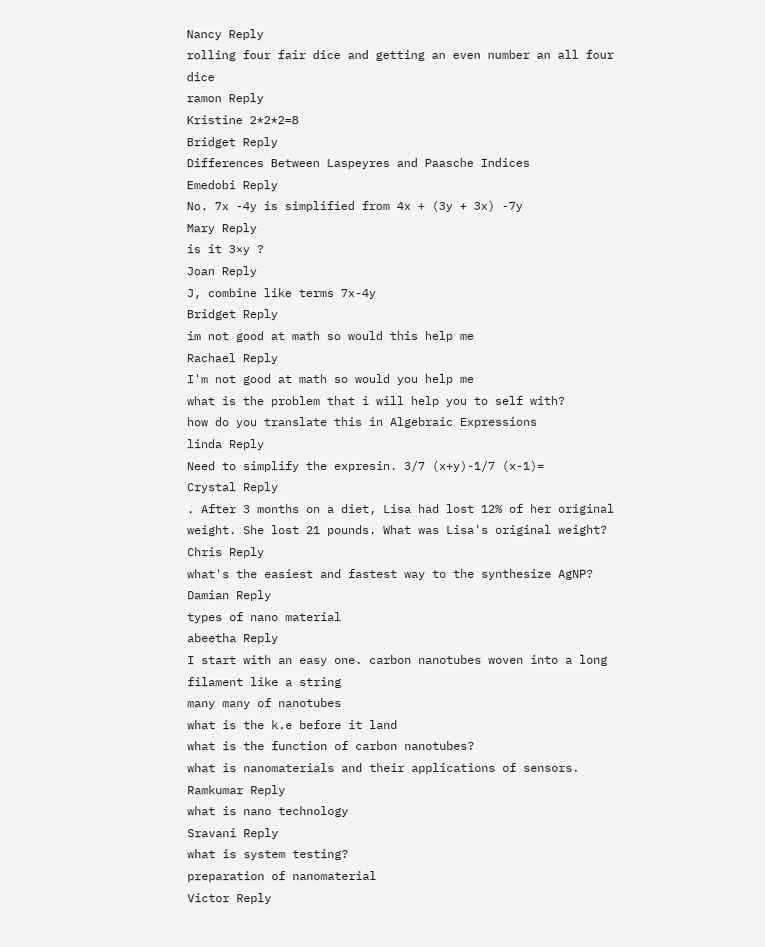Nancy Reply
rolling four fair dice and getting an even number an all four dice
ramon Reply
Kristine 2*2*2=8
Bridget Reply
Differences Between Laspeyres and Paasche Indices
Emedobi Reply
No. 7x -4y is simplified from 4x + (3y + 3x) -7y
Mary Reply
is it 3×y ?
Joan Reply
J, combine like terms 7x-4y
Bridget Reply
im not good at math so would this help me
Rachael Reply
I'm not good at math so would you help me
what is the problem that i will help you to self with?
how do you translate this in Algebraic Expressions
linda Reply
Need to simplify the expresin. 3/7 (x+y)-1/7 (x-1)=
Crystal Reply
. After 3 months on a diet, Lisa had lost 12% of her original weight. She lost 21 pounds. What was Lisa's original weight?
Chris Reply
what's the easiest and fastest way to the synthesize AgNP?
Damian Reply
types of nano material
abeetha Reply
I start with an easy one. carbon nanotubes woven into a long filament like a string
many many of nanotubes
what is the k.e before it land
what is the function of carbon nanotubes?
what is nanomaterials and their applications of sensors.
Ramkumar Reply
what is nano technology
Sravani Reply
what is system testing?
preparation of nanomaterial
Victor Reply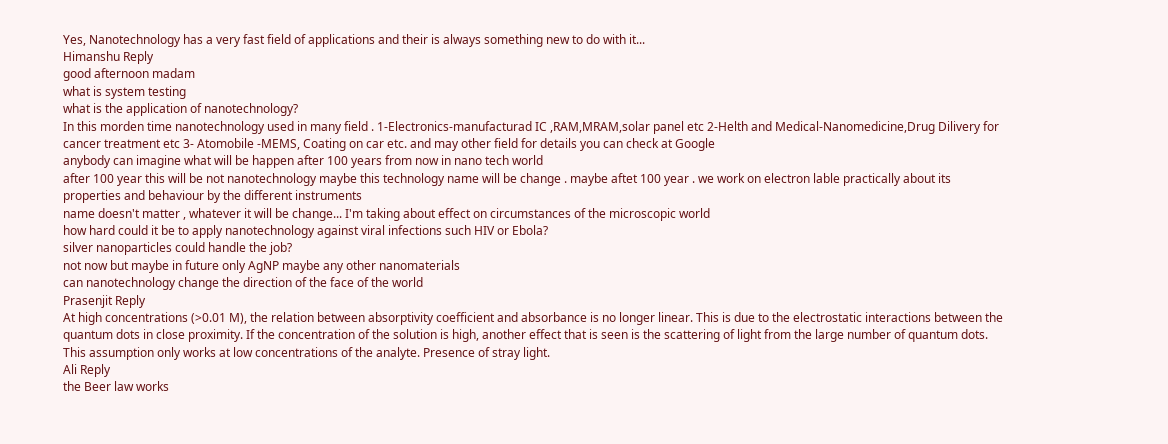Yes, Nanotechnology has a very fast field of applications and their is always something new to do with it...
Himanshu Reply
good afternoon madam
what is system testing
what is the application of nanotechnology?
In this morden time nanotechnology used in many field . 1-Electronics-manufacturad IC ,RAM,MRAM,solar panel etc 2-Helth and Medical-Nanomedicine,Drug Dilivery for cancer treatment etc 3- Atomobile -MEMS, Coating on car etc. and may other field for details you can check at Google
anybody can imagine what will be happen after 100 years from now in nano tech world
after 100 year this will be not nanotechnology maybe this technology name will be change . maybe aftet 100 year . we work on electron lable practically about its properties and behaviour by the different instruments
name doesn't matter , whatever it will be change... I'm taking about effect on circumstances of the microscopic world
how hard could it be to apply nanotechnology against viral infections such HIV or Ebola?
silver nanoparticles could handle the job?
not now but maybe in future only AgNP maybe any other nanomaterials
can nanotechnology change the direction of the face of the world
Prasenjit Reply
At high concentrations (>0.01 M), the relation between absorptivity coefficient and absorbance is no longer linear. This is due to the electrostatic interactions between the quantum dots in close proximity. If the concentration of the solution is high, another effect that is seen is the scattering of light from the large number of quantum dots. This assumption only works at low concentrations of the analyte. Presence of stray light.
Ali Reply
the Beer law works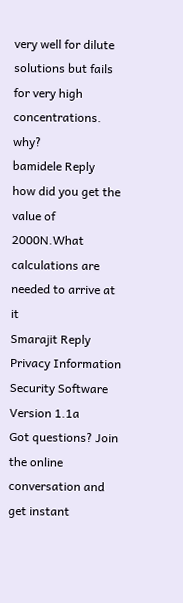very well for dilute solutions but fails for very high concentrations. why?
bamidele Reply
how did you get the value of 2000N.What calculations are needed to arrive at it
Smarajit Reply
Privacy Information Security Software Version 1.1a
Got questions? Join the online conversation and get instant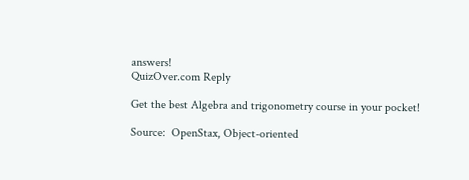answers!
QuizOver.com Reply

Get the best Algebra and trigonometry course in your pocket!

Source:  OpenStax, Object-oriented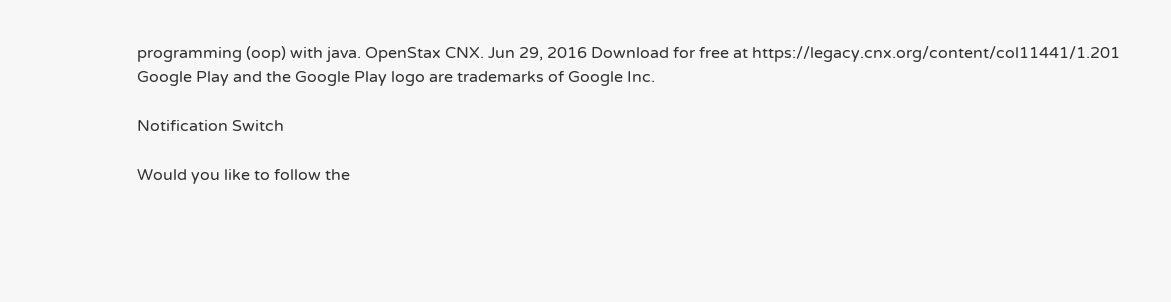programming (oop) with java. OpenStax CNX. Jun 29, 2016 Download for free at https://legacy.cnx.org/content/col11441/1.201
Google Play and the Google Play logo are trademarks of Google Inc.

Notification Switch

Would you like to follow the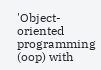'Object-oriented programming (oop) with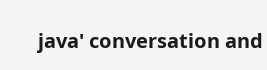java' conversation and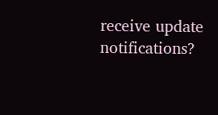receive update notifications?